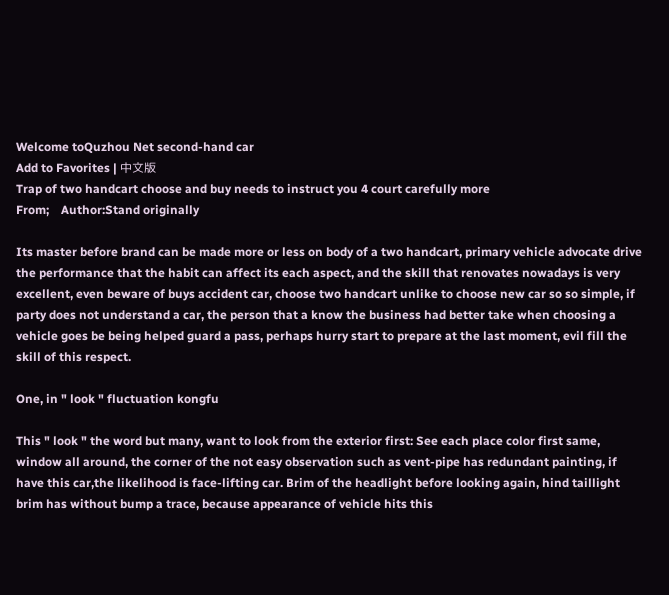Welcome toQuzhou Net second-hand car
Add to Favorites | 中文版
Trap of two handcart choose and buy needs to instruct you 4 court carefully more
From;    Author:Stand originally

Its master before brand can be made more or less on body of a two handcart, primary vehicle advocate drive the performance that the habit can affect its each aspect, and the skill that renovates nowadays is very excellent, even beware of buys accident car, choose two handcart unlike to choose new car so so simple, if party does not understand a car, the person that a know the business had better take when choosing a vehicle goes be being helped guard a pass, perhaps hurry start to prepare at the last moment, evil fill the skill of this respect.

One, in " look " fluctuation kongfu

This " look " the word but many, want to look from the exterior first: See each place color first same, window all around, the corner of the not easy observation such as vent-pipe has redundant painting, if have this car,the likelihood is face-lifting car. Brim of the headlight before looking again, hind taillight brim has without bump a trace, because appearance of vehicle hits this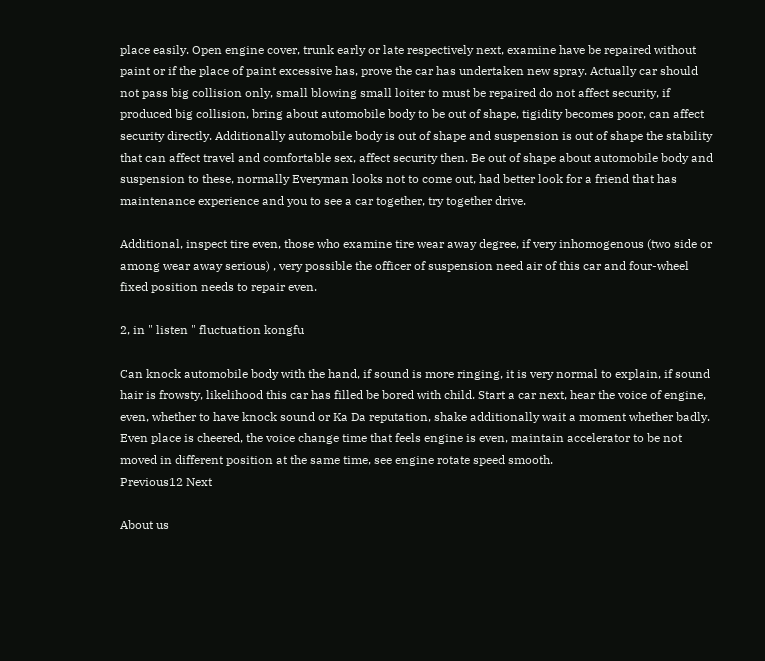place easily. Open engine cover, trunk early or late respectively next, examine have be repaired without paint or if the place of paint excessive has, prove the car has undertaken new spray. Actually car should not pass big collision only, small blowing small loiter to must be repaired do not affect security, if produced big collision, bring about automobile body to be out of shape, tigidity becomes poor, can affect security directly. Additionally automobile body is out of shape and suspension is out of shape the stability that can affect travel and comfortable sex, affect security then. Be out of shape about automobile body and suspension to these, normally Everyman looks not to come out, had better look for a friend that has maintenance experience and you to see a car together, try together drive.

Additional, inspect tire even, those who examine tire wear away degree, if very inhomogenous (two side or among wear away serious) , very possible the officer of suspension need air of this car and four-wheel fixed position needs to repair even.

2, in " listen " fluctuation kongfu

Can knock automobile body with the hand, if sound is more ringing, it is very normal to explain, if sound hair is frowsty, likelihood this car has filled be bored with child. Start a car next, hear the voice of engine, even, whether to have knock sound or Ka Da reputation, shake additionally wait a moment whether badly. Even place is cheered, the voice change time that feels engine is even, maintain accelerator to be not moved in different position at the same time, see engine rotate speed smooth.
Previous12 Next

About us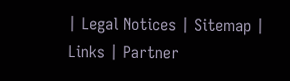| Legal Notices | Sitemap | Links | Partner